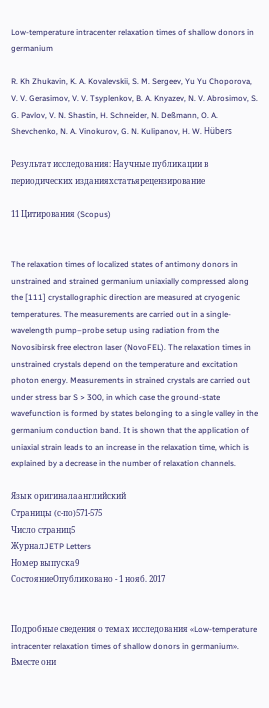Low-temperature intracenter relaxation times of shallow donors in germanium

R. Kh Zhukavin, K. A. Kovalevskii, S. M. Sergeev, Yu Yu Choporova, V. V. Gerasimov, V. V. Tsyplenkov, B. A. Knyazev, N. V. Abrosimov, S. G. Pavlov, V. N. Shastin, H. Schneider, N. Deßmann, O. A. Shevchenko, N. A. Vinokurov, G. N. Kulipanov, H. W. Hübers

Результат исследования: Научные публикации в периодических изданияхстатьярецензирование

11 Цитирования (Scopus)


The relaxation times of localized states of antimony donors in unstrained and strained germanium uniaxially compressed along the [111] crystallographic direction are measured at cryogenic temperatures. The measurements are carried out in a single-wavelength pump–probe setup using radiation from the Novosibirsk free electron laser (NovoFEL). The relaxation times in unstrained crystals depend on the temperature and excitation photon energy. Measurements in strained crystals are carried out under stress bar S > 300, in which case the ground-state wavefunction is formed by states belonging to a single valley in the germanium conduction band. It is shown that the application of uniaxial strain leads to an increase in the relaxation time, which is explained by a decrease in the number of relaxation channels.

Язык оригиналаанглийский
Страницы (с-по)571-575
Число страниц5
ЖурналJETP Letters
Номер выпуска9
СостояниеОпубликовано - 1 нояб. 2017


Подробные сведения о темах исследования «Low-temperature intracenter relaxation times of shallow donors in germanium». Вместе они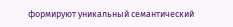формируют уникальный семантический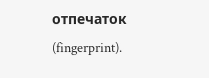отпечаток (fingerprint).